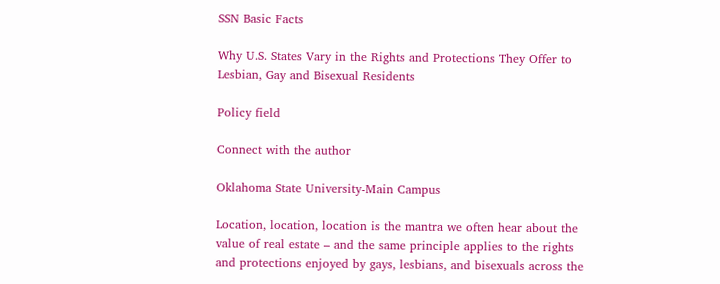SSN Basic Facts

Why U.S. States Vary in the Rights and Protections They Offer to Lesbian, Gay and Bisexual Residents

Policy field

Connect with the author

Oklahoma State University-Main Campus

Location, location, location is the mantra we often hear about the value of real estate – and the same principle applies to the rights and protections enjoyed by gays, lesbians, and bisexuals across the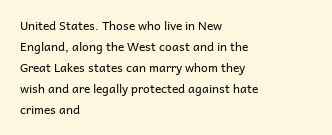United States. Those who live in New England, along the West coast and in the Great Lakes states can marry whom they wish and are legally protected against hate crimes and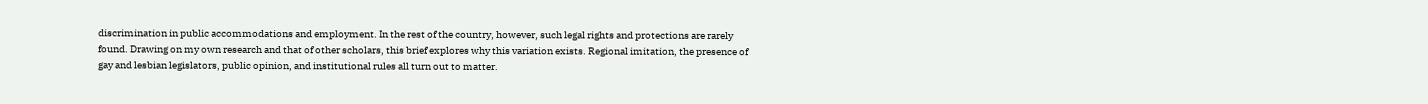discrimination in public accommodations and employment. In the rest of the country, however, such legal rights and protections are rarely found. Drawing on my own research and that of other scholars, this brief explores why this variation exists. Regional imitation, the presence of gay and lesbian legislators, public opinion, and institutional rules all turn out to matter.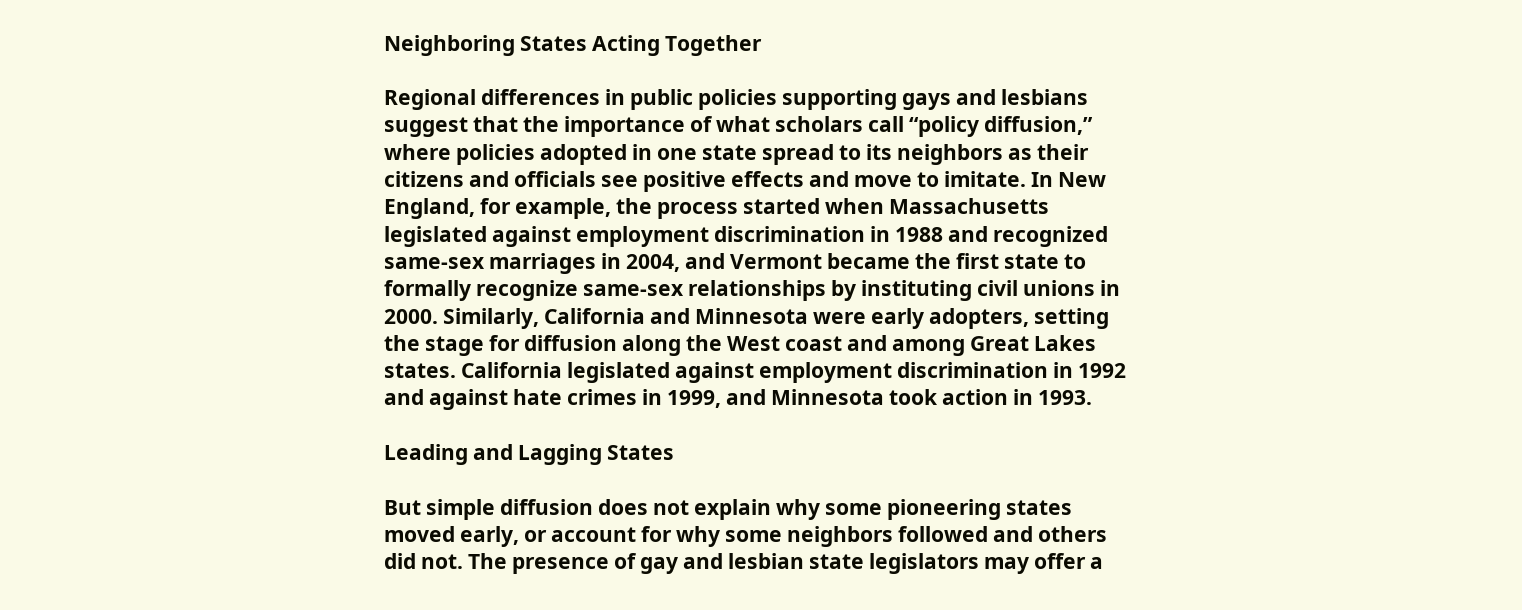Neighboring States Acting Together

Regional differences in public policies supporting gays and lesbians suggest that the importance of what scholars call “policy diffusion,” where policies adopted in one state spread to its neighbors as their citizens and officials see positive effects and move to imitate. In New England, for example, the process started when Massachusetts legislated against employment discrimination in 1988 and recognized same-sex marriages in 2004, and Vermont became the first state to formally recognize same-sex relationships by instituting civil unions in 2000. Similarly, California and Minnesota were early adopters, setting the stage for diffusion along the West coast and among Great Lakes states. California legislated against employment discrimination in 1992 and against hate crimes in 1999, and Minnesota took action in 1993.

Leading and Lagging States

But simple diffusion does not explain why some pioneering states moved early, or account for why some neighbors followed and others did not. The presence of gay and lesbian state legislators may offer a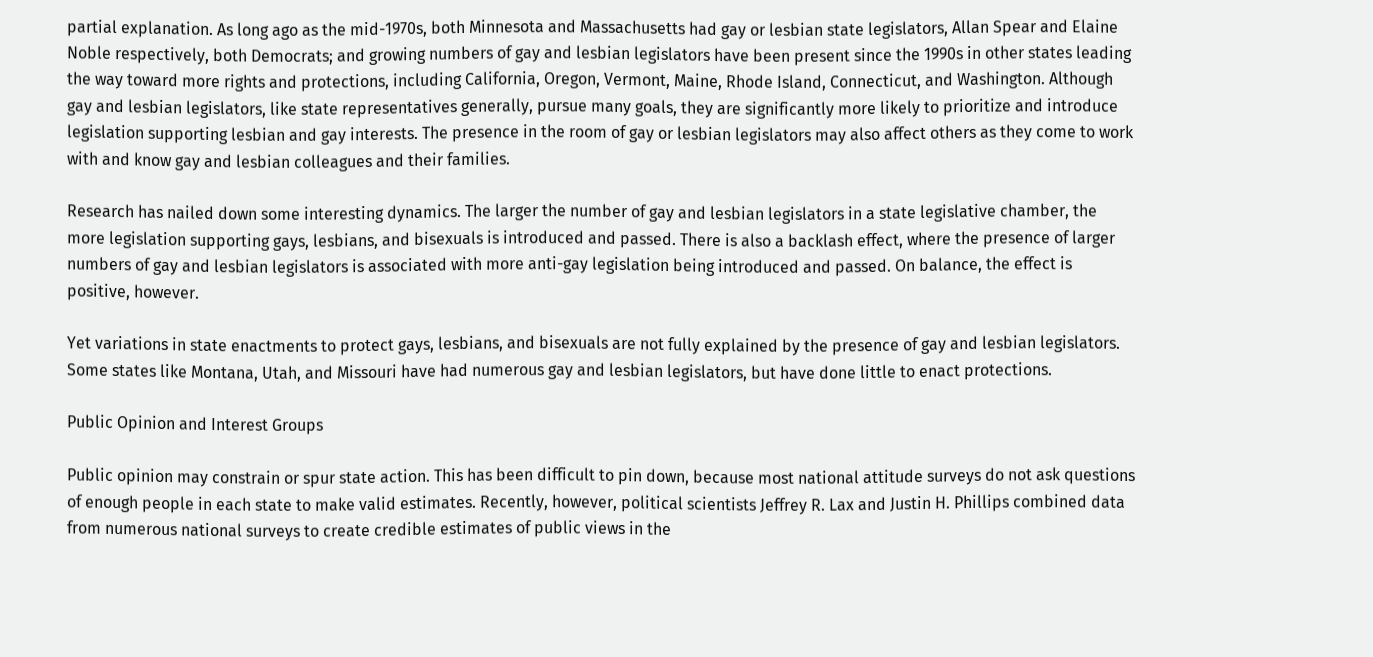partial explanation. As long ago as the mid-1970s, both Minnesota and Massachusetts had gay or lesbian state legislators, Allan Spear and Elaine Noble respectively, both Democrats; and growing numbers of gay and lesbian legislators have been present since the 1990s in other states leading the way toward more rights and protections, including California, Oregon, Vermont, Maine, Rhode Island, Connecticut, and Washington. Although gay and lesbian legislators, like state representatives generally, pursue many goals, they are significantly more likely to prioritize and introduce legislation supporting lesbian and gay interests. The presence in the room of gay or lesbian legislators may also affect others as they come to work with and know gay and lesbian colleagues and their families.

Research has nailed down some interesting dynamics. The larger the number of gay and lesbian legislators in a state legislative chamber, the more legislation supporting gays, lesbians, and bisexuals is introduced and passed. There is also a backlash effect, where the presence of larger numbers of gay and lesbian legislators is associated with more anti-gay legislation being introduced and passed. On balance, the effect is positive, however.

Yet variations in state enactments to protect gays, lesbians, and bisexuals are not fully explained by the presence of gay and lesbian legislators. Some states like Montana, Utah, and Missouri have had numerous gay and lesbian legislators, but have done little to enact protections.

Public Opinion and Interest Groups

Public opinion may constrain or spur state action. This has been difficult to pin down, because most national attitude surveys do not ask questions of enough people in each state to make valid estimates. Recently, however, political scientists Jeffrey R. Lax and Justin H. Phillips combined data from numerous national surveys to create credible estimates of public views in the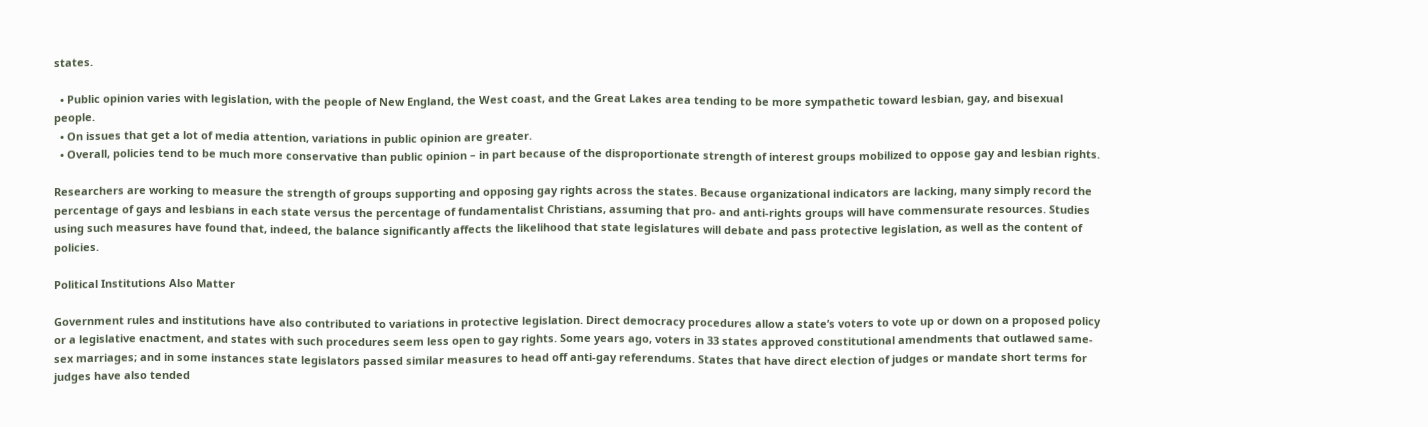states.

  • Public opinion varies with legislation, with the people of New England, the West coast, and the Great Lakes area tending to be more sympathetic toward lesbian, gay, and bisexual people.
  • On issues that get a lot of media attention, variations in public opinion are greater.
  • Overall, policies tend to be much more conservative than public opinion – in part because of the disproportionate strength of interest groups mobilized to oppose gay and lesbian rights.

Researchers are working to measure the strength of groups supporting and opposing gay rights across the states. Because organizational indicators are lacking, many simply record the percentage of gays and lesbians in each state versus the percentage of fundamentalist Christians, assuming that pro- and anti-rights groups will have commensurate resources. Studies using such measures have found that, indeed, the balance significantly affects the likelihood that state legislatures will debate and pass protective legislation, as well as the content of policies.

Political Institutions Also Matter

Government rules and institutions have also contributed to variations in protective legislation. Direct democracy procedures allow a state’s voters to vote up or down on a proposed policy or a legislative enactment, and states with such procedures seem less open to gay rights. Some years ago, voters in 33 states approved constitutional amendments that outlawed same-sex marriages; and in some instances state legislators passed similar measures to head off anti-gay referendums. States that have direct election of judges or mandate short terms for judges have also tended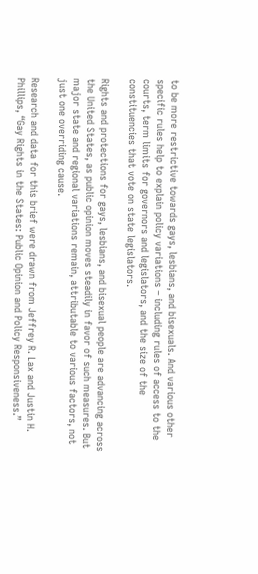to be more restrictive towards gays, lesbians, and bisexuals. And various other specific rules help to explain policy variations – including rules of access to the courts, term limits for governors and legislators, and the size of the constituencies that vote on state legislators.

Rights and protections for gays, lesbians, and bisexual people are advancing across the United States, as public opinion moves steadily in favor of such measures. But major state and regional variations remain, attributable to various factors, not just one overriding cause.

Research and data for this brief were drawn from Jeffrey R. Lax and Justin H. Phillips, “Gay Rights in the States: Public Opinion and Policy Responsiveness.”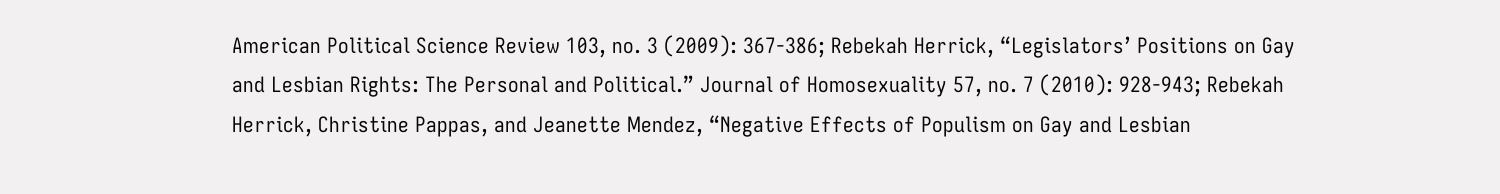American Political Science Review 103, no. 3 (2009): 367-386; Rebekah Herrick, “Legislators’ Positions on Gay and Lesbian Rights: The Personal and Political.” Journal of Homosexuality 57, no. 7 (2010): 928-943; Rebekah Herrick, Christine Pappas, and Jeanette Mendez, “Negative Effects of Populism on Gay and Lesbian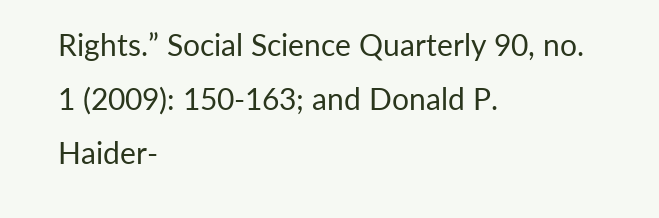Rights.” Social Science Quarterly 90, no. 1 (2009): 150-163; and Donald P. Haider-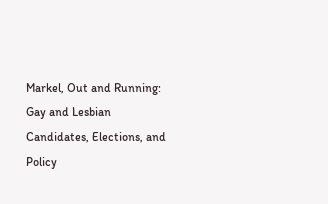Markel, Out and Running: Gay and Lesbian Candidates, Elections, and Policy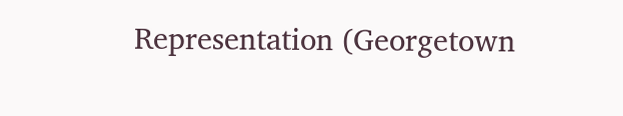Representation (Georgetown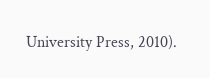University Press, 2010).